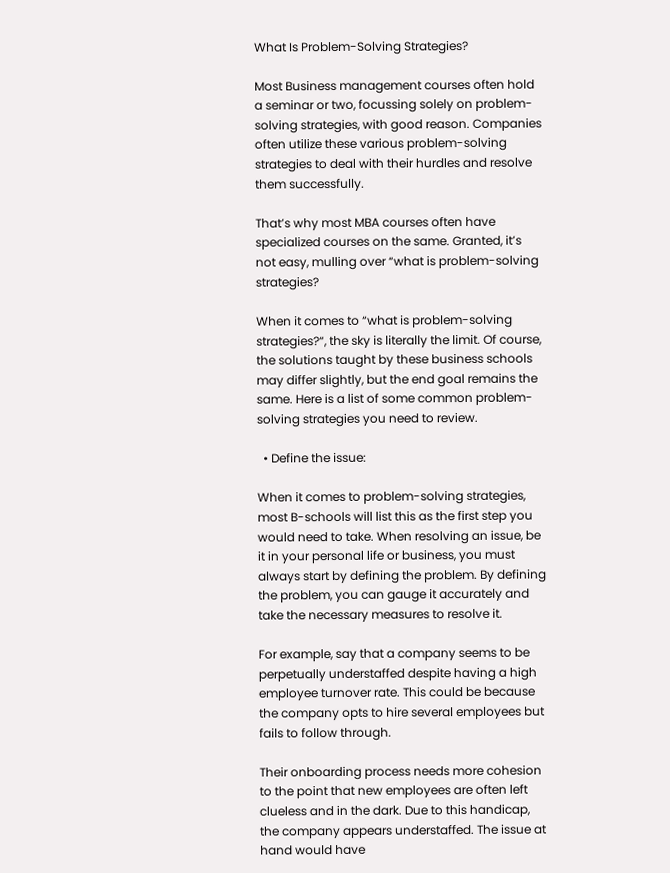What Is Problem-Solving Strategies?

Most Business management courses often hold a seminar or two, focussing solely on problem-solving strategies, with good reason. Companies often utilize these various problem-solving strategies to deal with their hurdles and resolve them successfully.

That’s why most MBA courses often have specialized courses on the same. Granted, it’s not easy, mulling over “what is problem-solving strategies?

When it comes to “what is problem-solving strategies?“, the sky is literally the limit. Of course, the solutions taught by these business schools may differ slightly, but the end goal remains the same. Here is a list of some common problem-solving strategies you need to review.

  • Define the issue:

When it comes to problem-solving strategies, most B-schools will list this as the first step you would need to take. When resolving an issue, be it in your personal life or business, you must always start by defining the problem. By defining the problem, you can gauge it accurately and take the necessary measures to resolve it.

For example, say that a company seems to be perpetually understaffed despite having a high employee turnover rate. This could be because the company opts to hire several employees but fails to follow through.

Their onboarding process needs more cohesion to the point that new employees are often left clueless and in the dark. Due to this handicap, the company appears understaffed. The issue at hand would have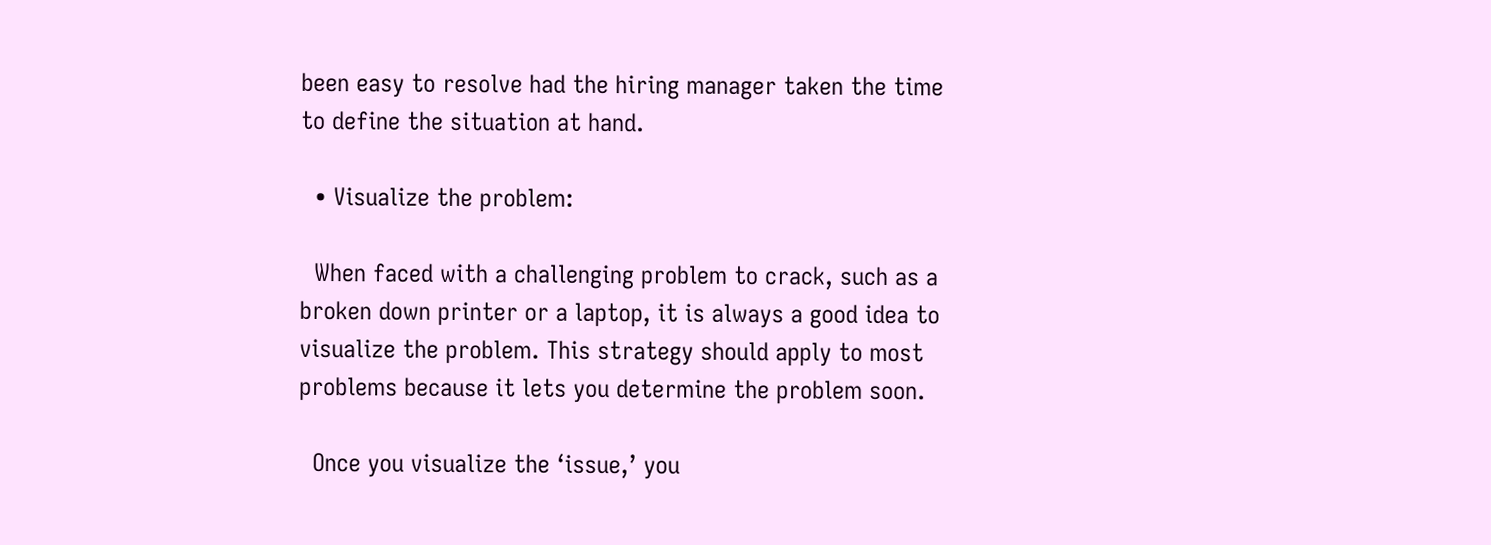been easy to resolve had the hiring manager taken the time to define the situation at hand.

  • Visualize the problem:

  When faced with a challenging problem to crack, such as a broken down printer or a laptop, it is always a good idea to visualize the problem. This strategy should apply to most problems because it lets you determine the problem soon.

  Once you visualize the ‘issue,’ you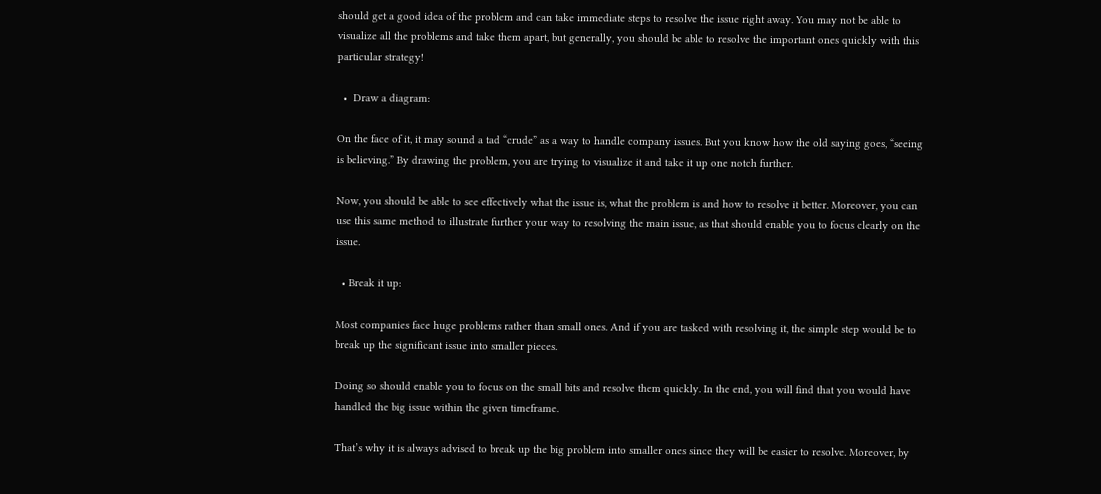should get a good idea of the problem and can take immediate steps to resolve the issue right away. You may not be able to visualize all the problems and take them apart, but generally, you should be able to resolve the important ones quickly with this particular strategy!

  •  Draw a diagram:

On the face of it, it may sound a tad “crude” as a way to handle company issues. But you know how the old saying goes, “seeing is believing.” By drawing the problem, you are trying to visualize it and take it up one notch further.

Now, you should be able to see effectively what the issue is, what the problem is and how to resolve it better. Moreover, you can use this same method to illustrate further your way to resolving the main issue, as that should enable you to focus clearly on the issue.

  • Break it up:

Most companies face huge problems rather than small ones. And if you are tasked with resolving it, the simple step would be to break up the significant issue into smaller pieces.

Doing so should enable you to focus on the small bits and resolve them quickly. In the end, you will find that you would have handled the big issue within the given timeframe.

That’s why it is always advised to break up the big problem into smaller ones since they will be easier to resolve. Moreover, by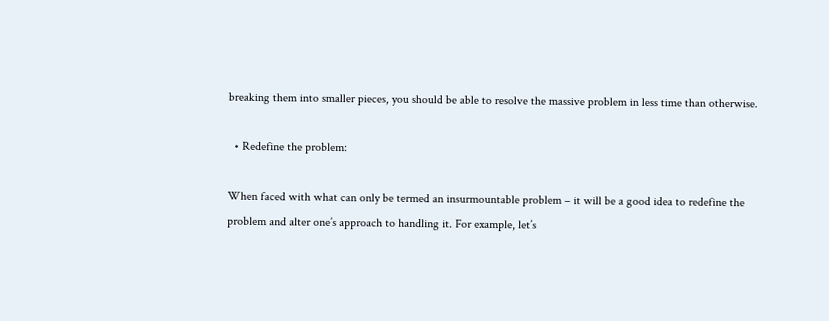breaking them into smaller pieces, you should be able to resolve the massive problem in less time than otherwise.

  • Redefine the problem:

When faced with what can only be termed an insurmountable problem – it will be a good idea to redefine the problem and alter one’s approach to handling it. For example, let’s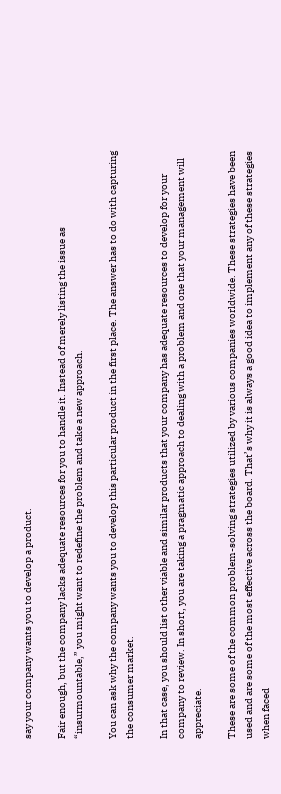say your company wants you to develop a product.

Fair enough, but the company lacks adequate resources for you to handle it. Instead of merely listing the issue as “insurmountable,” you might want to redefine the problem and take a new approach.

You can ask why the company wants you to develop this particular product in the first place. The answer has to do with capturing the consumer market.

In that case, you should list other viable and similar products that your company has adequate resources to develop for your company to review. In short, you are taking a pragmatic approach to dealing with a problem and one that your management will appreciate.

These are some of the common problem-solving strategies utilized by various companies worldwide. These strategies have been used and are some of the most effective across the board. That’s why it is always a good idea to implement any of these strategies when faced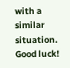with a similar situation. Good luck!